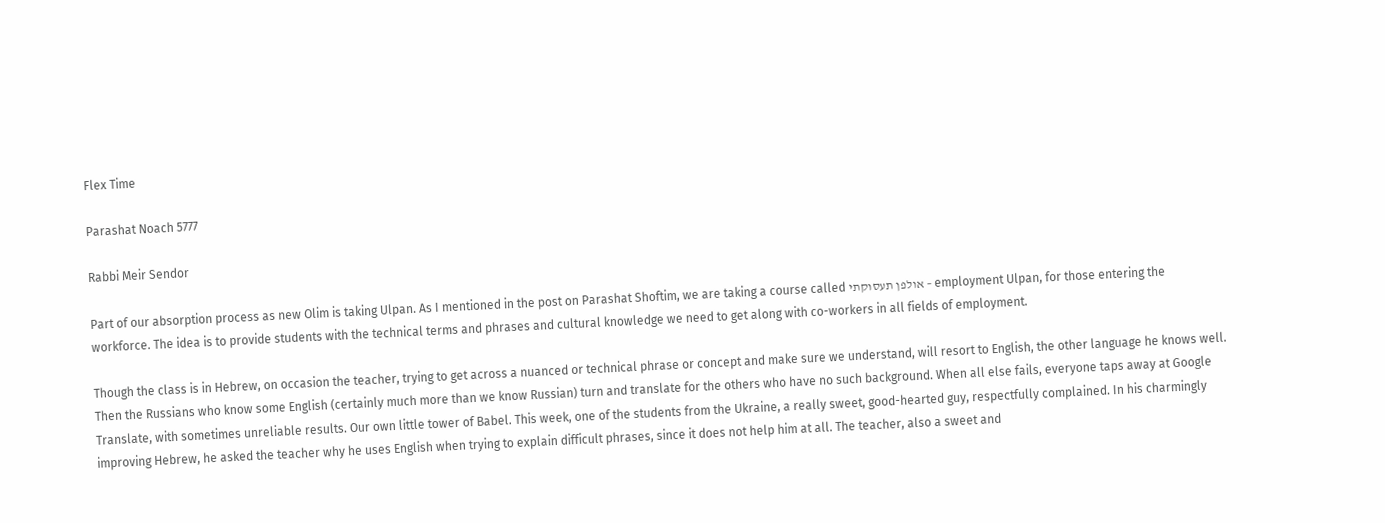Flex Time

Parashat Noach 5777

Rabbi Meir Sendor

Part of our absorption process as new Olim is taking Ulpan. As I mentioned in the post on Parashat Shoftim, we are taking a course called אולפן תעסוקתי – employment Ulpan, for those entering the workforce. The idea is to provide students with the technical terms and phrases and cultural knowledge we need to get along with co-workers in all fields of employment.

Though the class is in Hebrew, on occasion the teacher, trying to get across a nuanced or technical phrase or concept and make sure we understand, will resort to English, the other language he knows well. Then the Russians who know some English (certainly much more than we know Russian) turn and translate for the others who have no such background. When all else fails, everyone taps away at Google Translate, with sometimes unreliable results. Our own little tower of Babel. This week, one of the students from the Ukraine, a really sweet, good-hearted guy, respectfully complained. In his charmingly improving Hebrew, he asked the teacher why he uses English when trying to explain difficult phrases, since it does not help him at all. The teacher, also a sweet and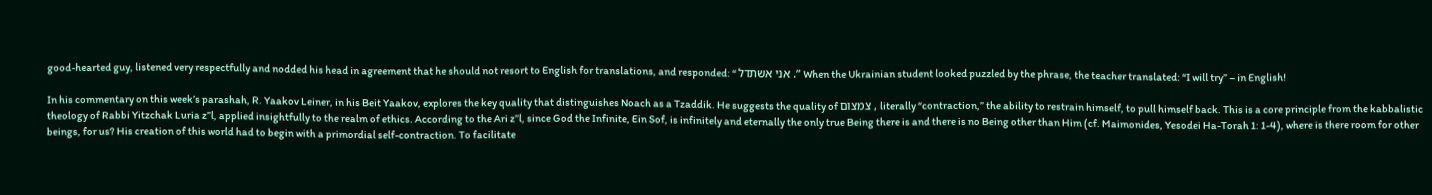good-hearted guy, listened very respectfully and nodded his head in agreement that he should not resort to English for translations, and responded: “ אני אשתדל .” When the Ukrainian student looked puzzled by the phrase, the teacher translated: “I will try” – in English!

In his commentary on this week’s parashah, R. Yaakov Leiner, in his Beit Yaakov, explores the key quality that distinguishes Noach as a Tzaddik. He suggests the quality of צמצום , literally “contraction,” the ability to restrain himself, to pull himself back. This is a core principle from the kabbalistic theology of Rabbi Yitzchak Luria z”l, applied insightfully to the realm of ethics. According to the Ari z”l, since God the Infinite, Ein Sof, is infinitely and eternally the only true Being there is and there is no Being other than Him (cf. Maimonides, Yesodei Ha-Torah 1: 1-4), where is there room for other beings, for us? His creation of this world had to begin with a primordial self-contraction. To facilitate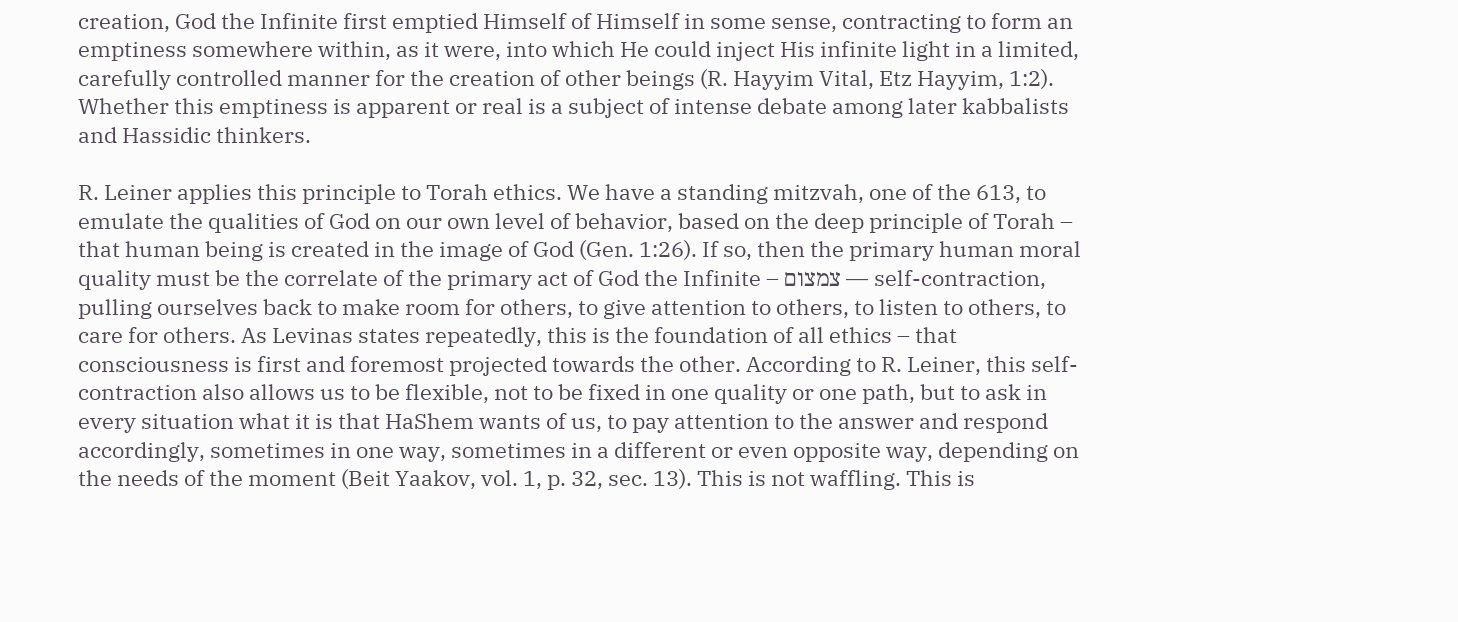creation, God the Infinite first emptied Himself of Himself in some sense, contracting to form an emptiness somewhere within, as it were, into which He could inject His infinite light in a limited, carefully controlled manner for the creation of other beings (R. Hayyim Vital, Etz Hayyim, 1:2). Whether this emptiness is apparent or real is a subject of intense debate among later kabbalists and Hassidic thinkers.

R. Leiner applies this principle to Torah ethics. We have a standing mitzvah, one of the 613, to emulate the qualities of God on our own level of behavior, based on the deep principle of Torah – that human being is created in the image of God (Gen. 1:26). If so, then the primary human moral quality must be the correlate of the primary act of God the Infinite – צמצום — self-contraction, pulling ourselves back to make room for others, to give attention to others, to listen to others, to care for others. As Levinas states repeatedly, this is the foundation of all ethics – that consciousness is first and foremost projected towards the other. According to R. Leiner, this self-contraction also allows us to be flexible, not to be fixed in one quality or one path, but to ask in every situation what it is that HaShem wants of us, to pay attention to the answer and respond accordingly, sometimes in one way, sometimes in a different or even opposite way, depending on the needs of the moment (Beit Yaakov, vol. 1, p. 32, sec. 13). This is not waffling. This is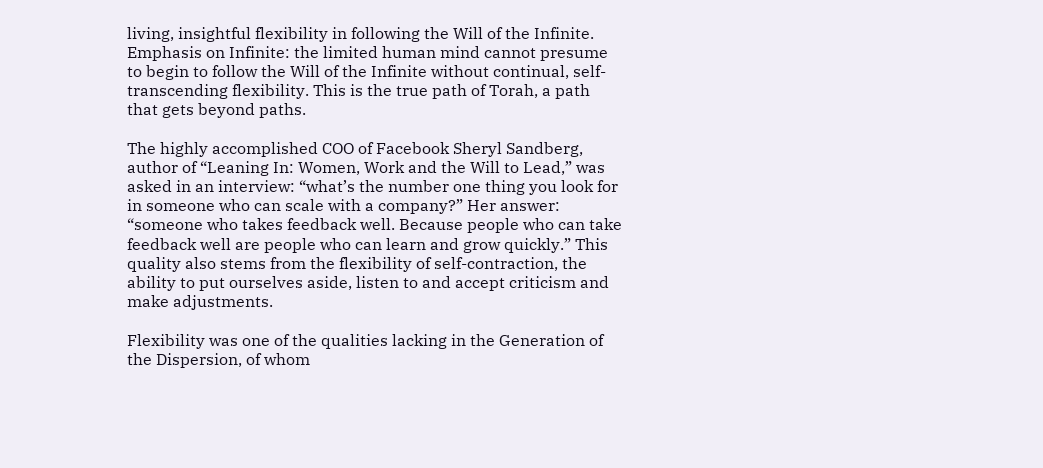living, insightful flexibility in following the Will of the Infinite. Emphasis on Infinite: the limited human mind cannot presume to begin to follow the Will of the Infinite without continual, self-transcending flexibility. This is the true path of Torah, a path that gets beyond paths.

The highly accomplished COO of Facebook Sheryl Sandberg, author of “Leaning In: Women, Work and the Will to Lead,” was asked in an interview: “what’s the number one thing you look for in someone who can scale with a company?” Her answer: “someone who takes feedback well. Because people who can take feedback well are people who can learn and grow quickly.” This quality also stems from the flexibility of self-contraction, the ability to put ourselves aside, listen to and accept criticism and make adjustments.

Flexibility was one of the qualities lacking in the Generation of the Dispersion, of whom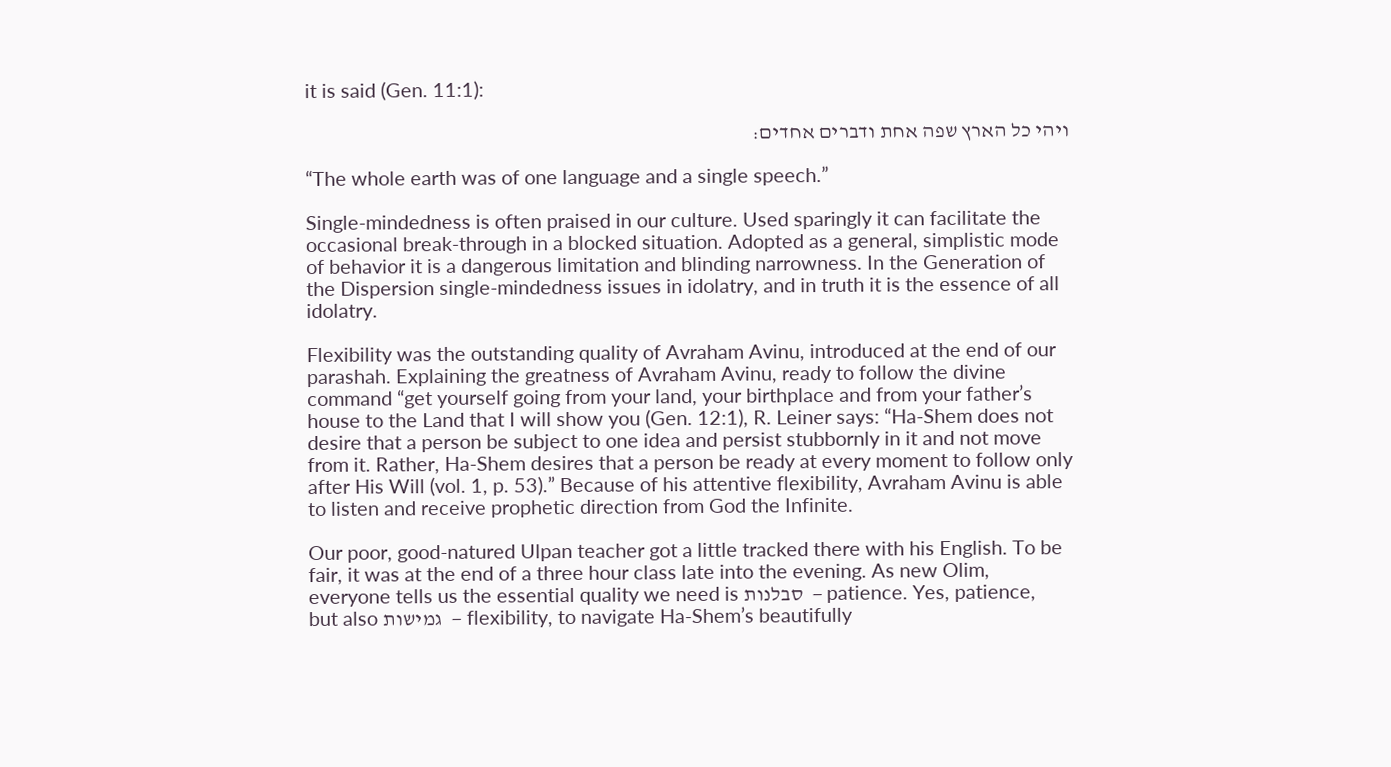it is said (Gen. 11:1):

ויהי כל הארץ שפה אחת ודברים אחדים:

“The whole earth was of one language and a single speech.”

Single-mindedness is often praised in our culture. Used sparingly it can facilitate the occasional break-through in a blocked situation. Adopted as a general, simplistic mode of behavior it is a dangerous limitation and blinding narrowness. In the Generation of the Dispersion single-mindedness issues in idolatry, and in truth it is the essence of all idolatry.

Flexibility was the outstanding quality of Avraham Avinu, introduced at the end of our parashah. Explaining the greatness of Avraham Avinu, ready to follow the divine command “get yourself going from your land, your birthplace and from your father’s house to the Land that I will show you (Gen. 12:1), R. Leiner says: “Ha-Shem does not desire that a person be subject to one idea and persist stubbornly in it and not move from it. Rather, Ha-Shem desires that a person be ready at every moment to follow only after His Will (vol. 1, p. 53).” Because of his attentive flexibility, Avraham Avinu is able to listen and receive prophetic direction from God the Infinite.

Our poor, good-natured Ulpan teacher got a little tracked there with his English. To be fair, it was at the end of a three hour class late into the evening. As new Olim, everyone tells us the essential quality we need is סבלנות  — patience. Yes, patience, but also גמישות  — flexibility, to navigate Ha-Shem’s beautifully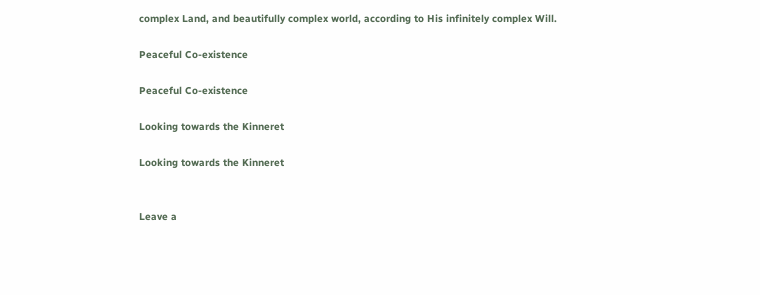complex Land, and beautifully complex world, according to His infinitely complex Will.

Peaceful Co-existence

Peaceful Co-existence

Looking towards the Kinneret

Looking towards the Kinneret


Leave a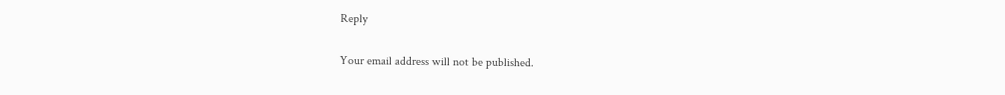Reply

Your email address will not be published.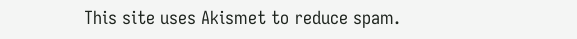This site uses Akismet to reduce spam.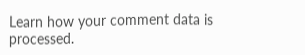Learn how your comment data is processed.